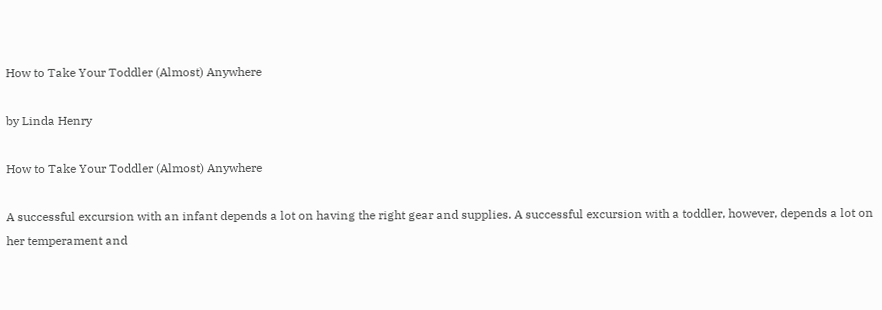How to Take Your Toddler (Almost) Anywhere

by Linda Henry

How to Take Your Toddler (Almost) Anywhere

A successful excursion with an infant depends a lot on having the right gear and supplies. A successful excursion with a toddler, however, depends a lot on her temperament and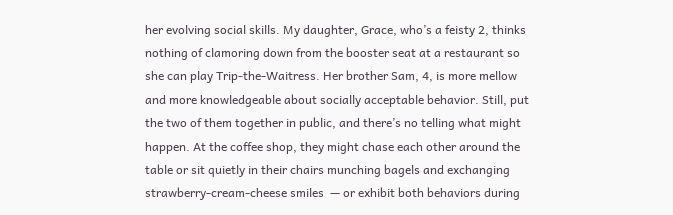her evolving social skills. My daughter, Grace, who’s a feisty 2, thinks nothing of clamoring down from the booster seat at a restaurant so she can play Trip-the-Waitress. Her brother Sam, 4, is more mellow and more knowledgeable about socially acceptable behavior. Still, put the two of them together in public, and there’s no telling what might happen. At the coffee shop, they might chase each other around the table or sit quietly in their chairs munching bagels and exchanging strawberry-cream-cheese smiles  — or exhibit both behaviors during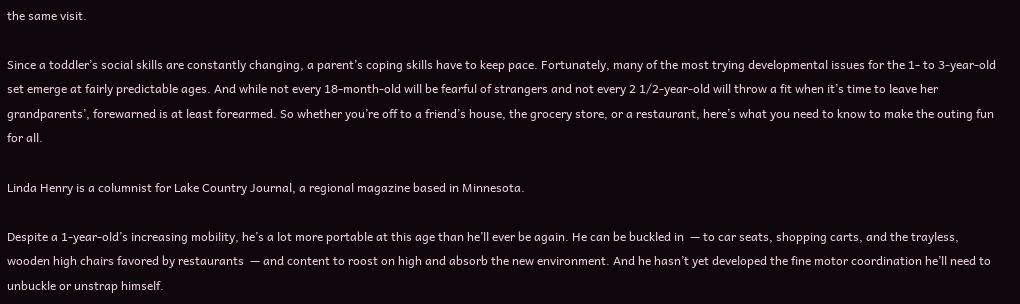the same visit.

Since a toddler’s social skills are constantly changing, a parent’s coping skills have to keep pace. Fortunately, many of the most trying developmental issues for the 1- to 3-year-old set emerge at fairly predictable ages. And while not every 18-month-old will be fearful of strangers and not every 2 1/2-year-old will throw a fit when it’s time to leave her grandparents’, forewarned is at least forearmed. So whether you’re off to a friend’s house, the grocery store, or a restaurant, here’s what you need to know to make the outing fun for all.

Linda Henry is a columnist for Lake Country Journal, a regional magazine based in Minnesota.

Despite a 1-year-old’s increasing mobility, he’s a lot more portable at this age than he’ll ever be again. He can be buckled in  — to car seats, shopping carts, and the trayless, wooden high chairs favored by restaurants  — and content to roost on high and absorb the new environment. And he hasn’t yet developed the fine motor coordination he’ll need to unbuckle or unstrap himself.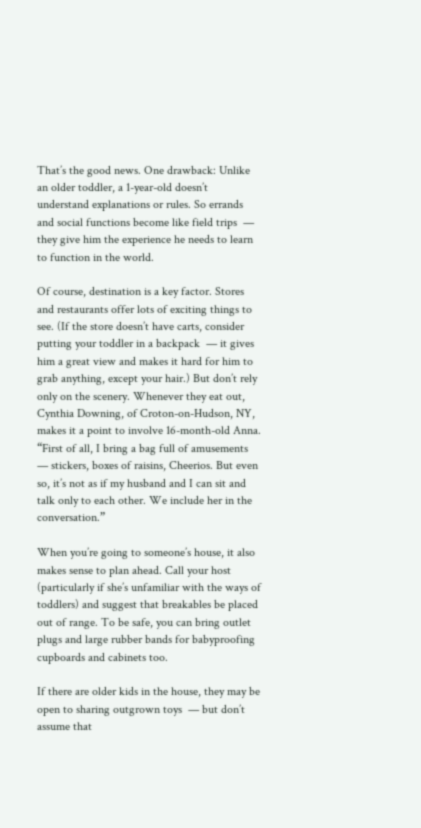That’s the good news. One drawback: Unlike an older toddler, a 1-year-old doesn’t understand explanations or rules. So errands and social functions become like field trips  — they give him the experience he needs to learn to function in the world.

Of course, destination is a key factor. Stores and restaurants offer lots of exciting things to see. (If the store doesn’t have carts, consider putting your toddler in a backpack  — it gives him a great view and makes it hard for him to grab anything, except your hair.) But don’t rely only on the scenery. Whenever they eat out, Cynthia Downing, of Croton-on-Hudson, NY, makes it a point to involve 16-month-old Anna. “First of all, I bring a bag full of amusements  — stickers, boxes of raisins, Cheerios. But even so, it’s not as if my husband and I can sit and talk only to each other. We include her in the conversation.”

When you’re going to someone’s house, it also makes sense to plan ahead. Call your host (particularly if she’s unfamiliar with the ways of toddlers) and suggest that breakables be placed out of range. To be safe, you can bring outlet plugs and large rubber bands for babyproofing cupboards and cabinets too.

If there are older kids in the house, they may be open to sharing outgrown toys  — but don’t assume that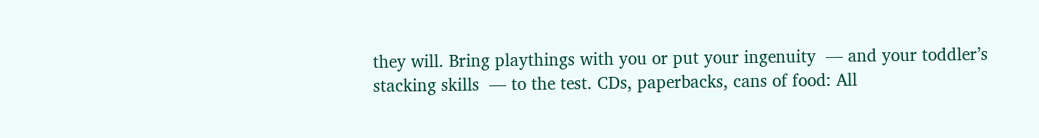they will. Bring playthings with you or put your ingenuity  — and your toddler’s stacking skills  — to the test. CDs, paperbacks, cans of food: All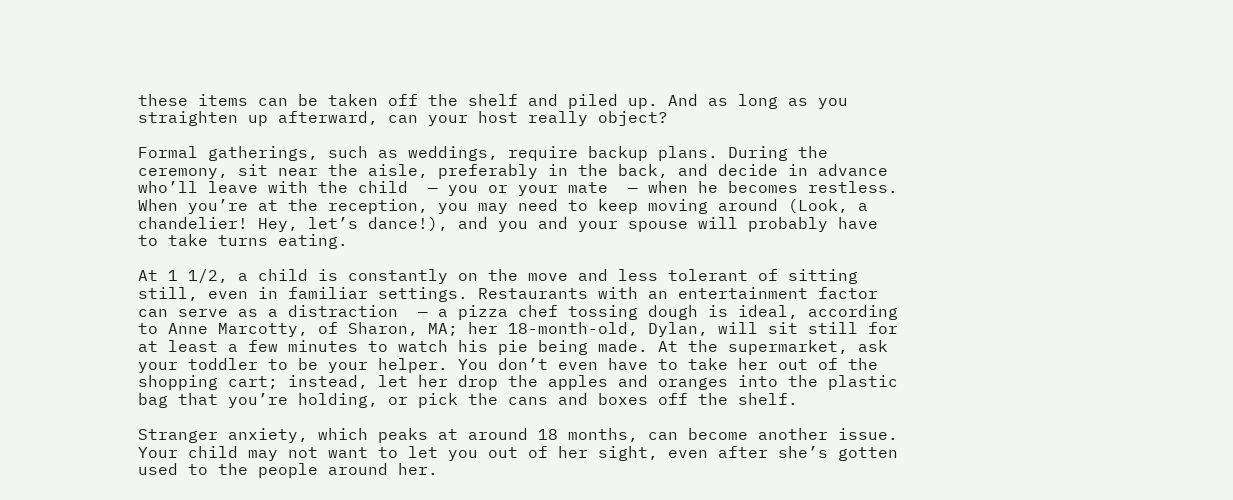these items can be taken off the shelf and piled up. And as long as you straighten up afterward, can your host really object?

Formal gatherings, such as weddings, require backup plans. During the ceremony, sit near the aisle, preferably in the back, and decide in advance who’ll leave with the child  — you or your mate  — when he becomes restless. When you’re at the reception, you may need to keep moving around (Look, a chandelier! Hey, let’s dance!), and you and your spouse will probably have to take turns eating.

At 1 1/2, a child is constantly on the move and less tolerant of sitting still, even in familiar settings. Restaurants with an entertainment factor can serve as a distraction  — a pizza chef tossing dough is ideal, according to Anne Marcotty, of Sharon, MA; her 18-month-old, Dylan, will sit still for at least a few minutes to watch his pie being made. At the supermarket, ask your toddler to be your helper. You don’t even have to take her out of the shopping cart; instead, let her drop the apples and oranges into the plastic bag that you’re holding, or pick the cans and boxes off the shelf.

Stranger anxiety, which peaks at around 18 months, can become another issue. Your child may not want to let you out of her sight, even after she’s gotten used to the people around her.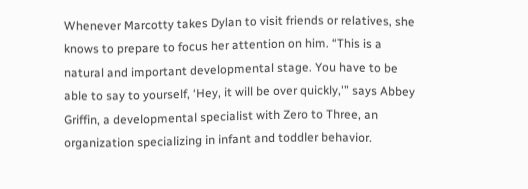Whenever Marcotty takes Dylan to visit friends or relatives, she knows to prepare to focus her attention on him. “This is a natural and important developmental stage. You have to be able to say to yourself, ‘Hey, it will be over quickly,'” says Abbey Griffin, a developmental specialist with Zero to Three, an organization specializing in infant and toddler behavior.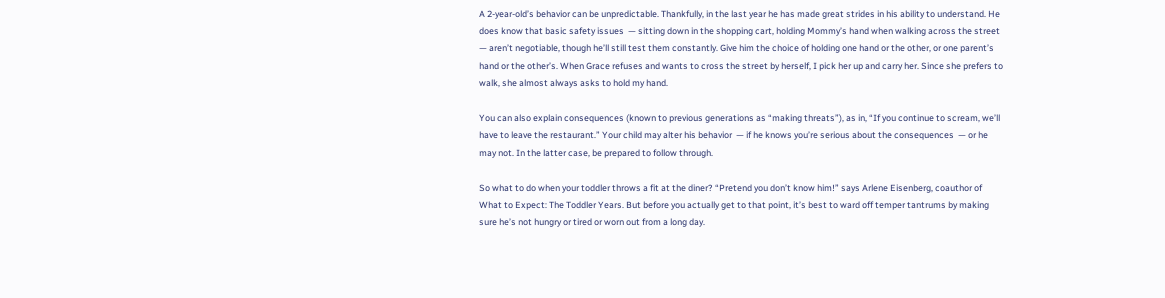A 2-year-old’s behavior can be unpredictable. Thankfully, in the last year he has made great strides in his ability to understand. He does know that basic safety issues  — sitting down in the shopping cart, holding Mommy’s hand when walking across the street  — aren’t negotiable, though he’ll still test them constantly. Give him the choice of holding one hand or the other, or one parent’s hand or the other’s. When Grace refuses and wants to cross the street by herself, I pick her up and carry her. Since she prefers to walk, she almost always asks to hold my hand.

You can also explain consequences (known to previous generations as “making threats”), as in, “If you continue to scream, we’ll have to leave the restaurant.” Your child may alter his behavior  — if he knows you’re serious about the consequences  — or he may not. In the latter case, be prepared to follow through.

So what to do when your toddler throws a fit at the diner? “Pretend you don’t know him!” says Arlene Eisenberg, coauthor of What to Expect: The Toddler Years. But before you actually get to that point, it’s best to ward off temper tantrums by making sure he’s not hungry or tired or worn out from a long day.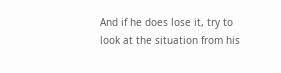And if he does lose it, try to look at the situation from his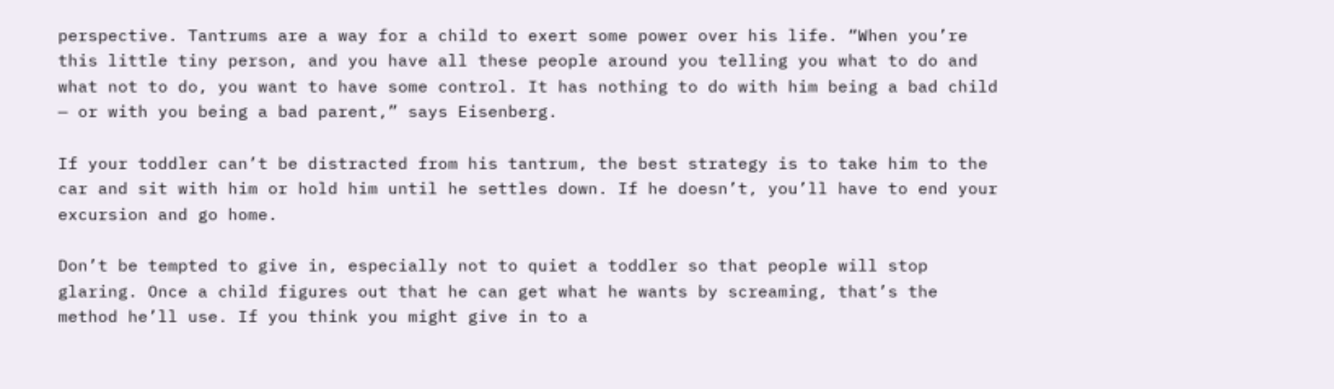perspective. Tantrums are a way for a child to exert some power over his life. “When you’re this little tiny person, and you have all these people around you telling you what to do and what not to do, you want to have some control. It has nothing to do with him being a bad child  — or with you being a bad parent,” says Eisenberg.

If your toddler can’t be distracted from his tantrum, the best strategy is to take him to the car and sit with him or hold him until he settles down. If he doesn’t, you’ll have to end your excursion and go home.

Don’t be tempted to give in, especially not to quiet a toddler so that people will stop glaring. Once a child figures out that he can get what he wants by screaming, that’s the method he’ll use. If you think you might give in to a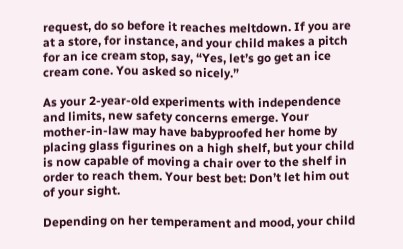request, do so before it reaches meltdown. If you are at a store, for instance, and your child makes a pitch for an ice cream stop, say, “Yes, let’s go get an ice cream cone. You asked so nicely.”

As your 2-year-old experiments with independence and limits, new safety concerns emerge. Your mother-in-law may have babyproofed her home by placing glass figurines on a high shelf, but your child is now capable of moving a chair over to the shelf in order to reach them. Your best bet: Don’t let him out of your sight.

Depending on her temperament and mood, your child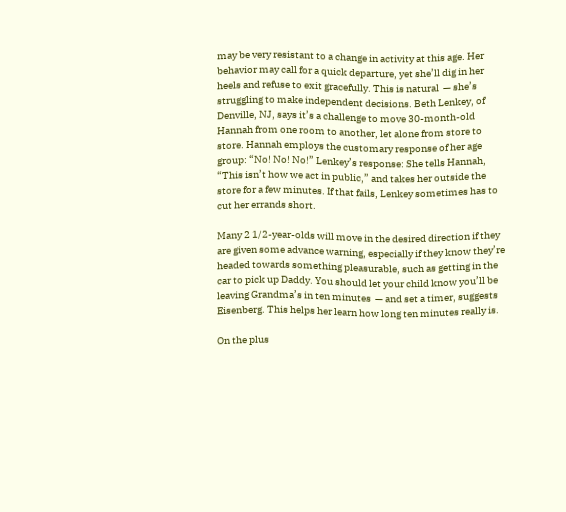may be very resistant to a change in activity at this age. Her behavior may call for a quick departure, yet she’ll dig in her heels and refuse to exit gracefully. This is natural  — she’s struggling to make independent decisions. Beth Lenkey, of Denville, NJ, says it’s a challenge to move 30-month-old Hannah from one room to another, let alone from store to store. Hannah employs the customary response of her age group: “No! No! No!” Lenkey’s response: She tells Hannah, “This isn’t how we act in public,” and takes her outside the store for a few minutes. If that fails, Lenkey sometimes has to cut her errands short.

Many 2 1/2-year-olds will move in the desired direction if they are given some advance warning, especially if they know they’re headed towards something pleasurable, such as getting in the car to pick up Daddy. You should let your child know you’ll be leaving Grandma’s in ten minutes  — and set a timer, suggests Eisenberg. This helps her learn how long ten minutes really is.

On the plus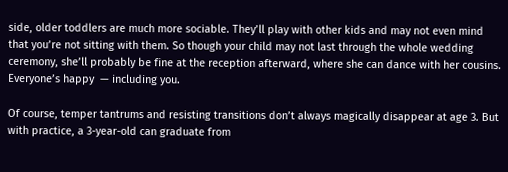side, older toddlers are much more sociable. They’ll play with other kids and may not even mind that you’re not sitting with them. So though your child may not last through the whole wedding ceremony, she’ll probably be fine at the reception afterward, where she can dance with her cousins. Everyone’s happy  — including you.

Of course, temper tantrums and resisting transitions don’t always magically disappear at age 3. But with practice, a 3-year-old can graduate from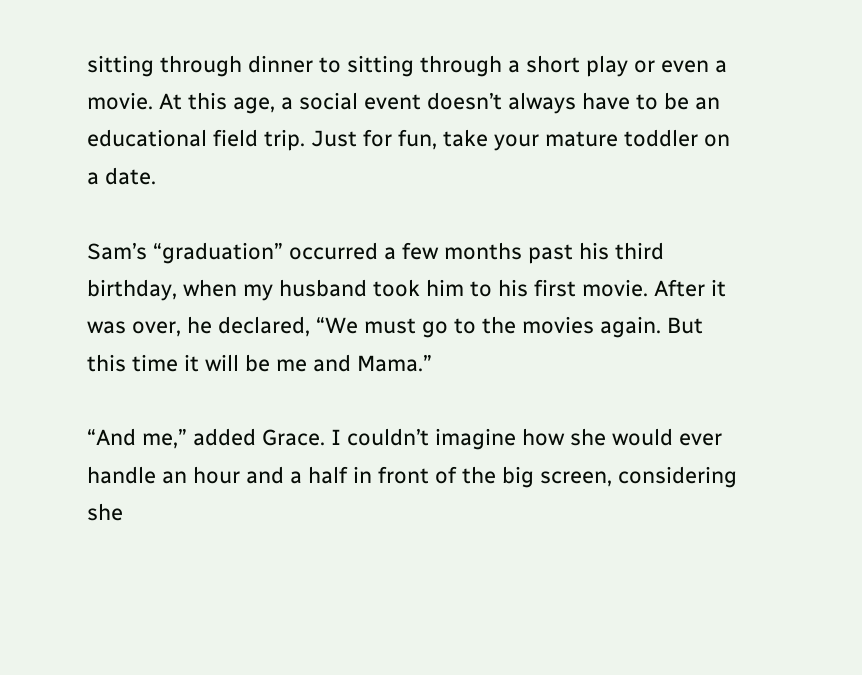sitting through dinner to sitting through a short play or even a movie. At this age, a social event doesn’t always have to be an educational field trip. Just for fun, take your mature toddler on a date.

Sam’s “graduation” occurred a few months past his third birthday, when my husband took him to his first movie. After it was over, he declared, “We must go to the movies again. But this time it will be me and Mama.”

“And me,” added Grace. I couldn’t imagine how she would ever handle an hour and a half in front of the big screen, considering she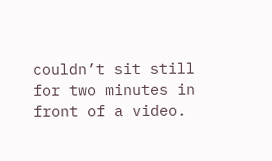couldn’t sit still for two minutes in front of a video.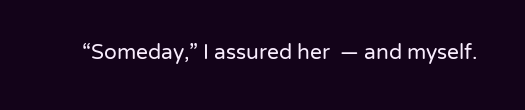“Someday,” I assured her  — and myself.